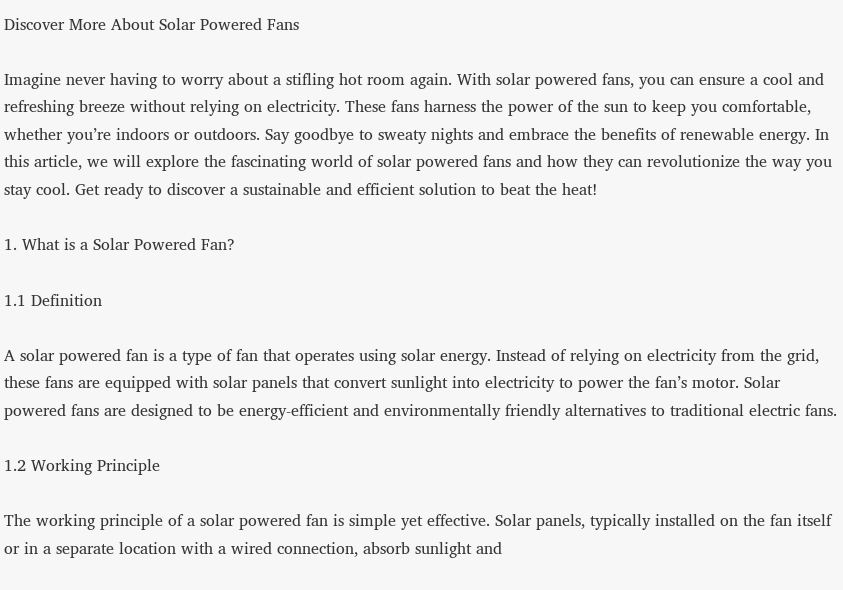Discover More About Solar Powered Fans

Imagine never having to worry about a stifling hot room again. With solar powered fans, you can ensure a cool and refreshing breeze without relying on electricity. These fans harness the power of the sun to keep you comfortable, whether you’re indoors or outdoors. Say goodbye to sweaty nights and embrace the benefits of renewable energy. In this article, we will explore the fascinating world of solar powered fans and how they can revolutionize the way you stay cool. Get ready to discover a sustainable and efficient solution to beat the heat!

1. What is a Solar Powered Fan?

1.1 Definition

A solar powered fan is a type of fan that operates using solar energy. Instead of relying on electricity from the grid, these fans are equipped with solar panels that convert sunlight into electricity to power the fan’s motor. Solar powered fans are designed to be energy-efficient and environmentally friendly alternatives to traditional electric fans.

1.2 Working Principle

The working principle of a solar powered fan is simple yet effective. Solar panels, typically installed on the fan itself or in a separate location with a wired connection, absorb sunlight and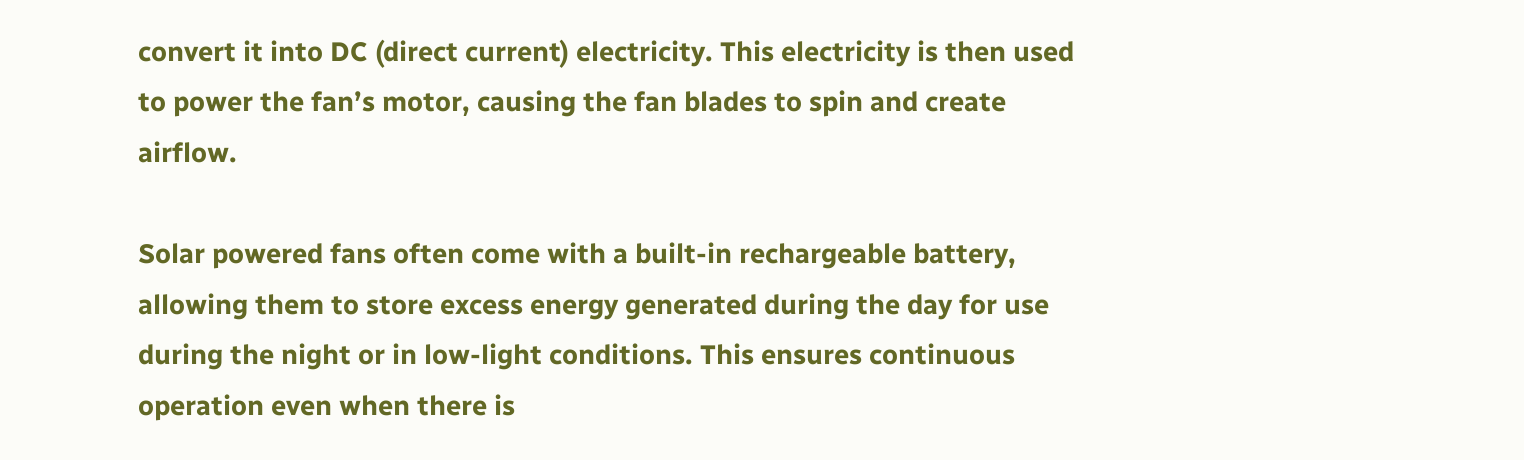convert it into DC (direct current) electricity. This electricity is then used to power the fan’s motor, causing the fan blades to spin and create airflow.

Solar powered fans often come with a built-in rechargeable battery, allowing them to store excess energy generated during the day for use during the night or in low-light conditions. This ensures continuous operation even when there is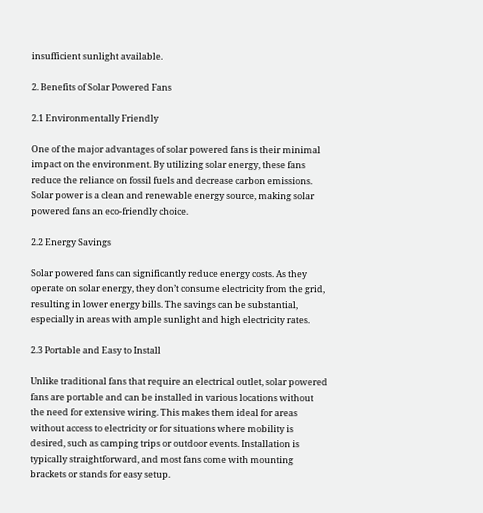insufficient sunlight available.

2. Benefits of Solar Powered Fans

2.1 Environmentally Friendly

One of the major advantages of solar powered fans is their minimal impact on the environment. By utilizing solar energy, these fans reduce the reliance on fossil fuels and decrease carbon emissions. Solar power is a clean and renewable energy source, making solar powered fans an eco-friendly choice.

2.2 Energy Savings

Solar powered fans can significantly reduce energy costs. As they operate on solar energy, they don’t consume electricity from the grid, resulting in lower energy bills. The savings can be substantial, especially in areas with ample sunlight and high electricity rates.

2.3 Portable and Easy to Install

Unlike traditional fans that require an electrical outlet, solar powered fans are portable and can be installed in various locations without the need for extensive wiring. This makes them ideal for areas without access to electricity or for situations where mobility is desired, such as camping trips or outdoor events. Installation is typically straightforward, and most fans come with mounting brackets or stands for easy setup.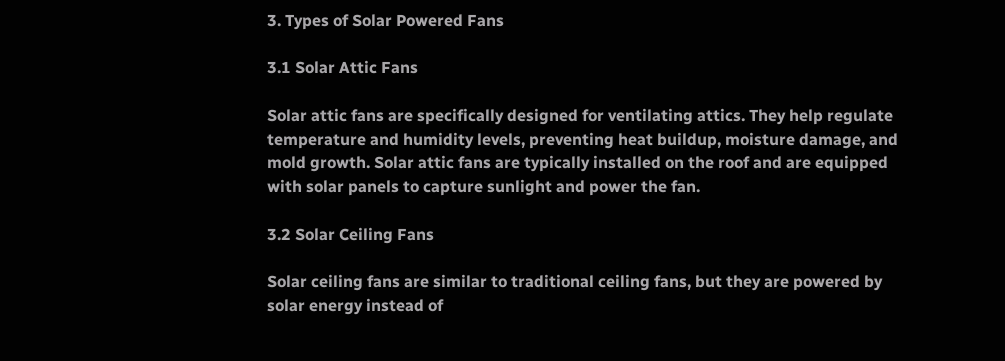3. Types of Solar Powered Fans

3.1 Solar Attic Fans

Solar attic fans are specifically designed for ventilating attics. They help regulate temperature and humidity levels, preventing heat buildup, moisture damage, and mold growth. Solar attic fans are typically installed on the roof and are equipped with solar panels to capture sunlight and power the fan.

3.2 Solar Ceiling Fans

Solar ceiling fans are similar to traditional ceiling fans, but they are powered by solar energy instead of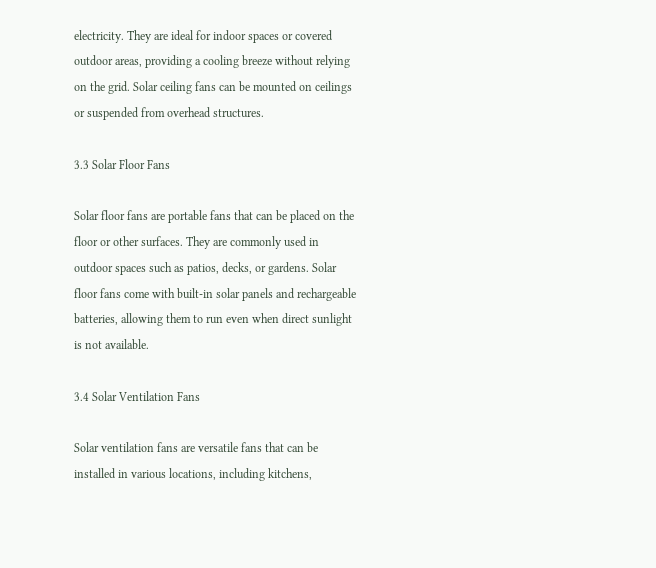electricity. They are ideal for indoor spaces or covered outdoor areas, providing a cooling breeze without relying on the grid. Solar ceiling fans can be mounted on ceilings or suspended from overhead structures.

3.3 Solar Floor Fans

Solar floor fans are portable fans that can be placed on the floor or other surfaces. They are commonly used in outdoor spaces such as patios, decks, or gardens. Solar floor fans come with built-in solar panels and rechargeable batteries, allowing them to run even when direct sunlight is not available.

3.4 Solar Ventilation Fans

Solar ventilation fans are versatile fans that can be installed in various locations, including kitchens,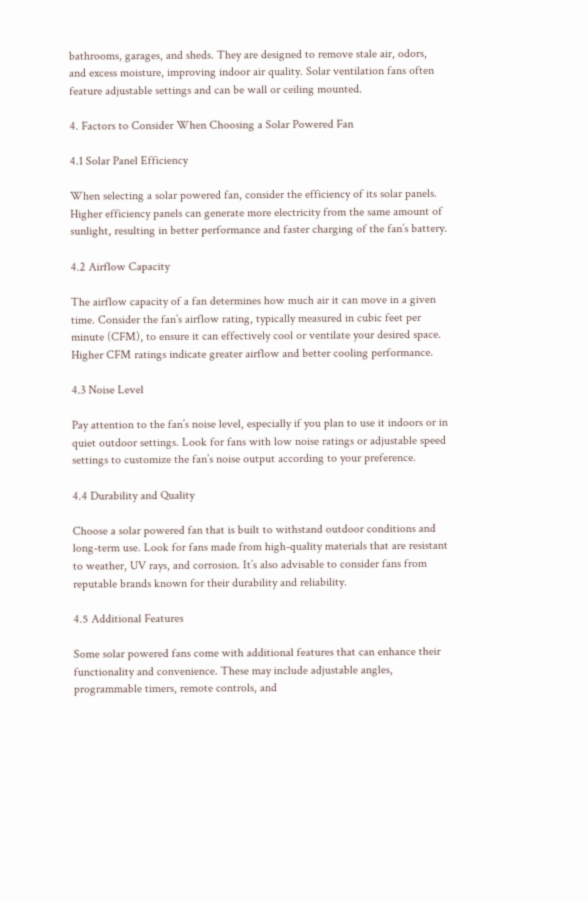bathrooms, garages, and sheds. They are designed to remove stale air, odors, and excess moisture, improving indoor air quality. Solar ventilation fans often feature adjustable settings and can be wall or ceiling mounted.

4. Factors to Consider When Choosing a Solar Powered Fan

4.1 Solar Panel Efficiency

When selecting a solar powered fan, consider the efficiency of its solar panels. Higher efficiency panels can generate more electricity from the same amount of sunlight, resulting in better performance and faster charging of the fan’s battery.

4.2 Airflow Capacity

The airflow capacity of a fan determines how much air it can move in a given time. Consider the fan’s airflow rating, typically measured in cubic feet per minute (CFM), to ensure it can effectively cool or ventilate your desired space. Higher CFM ratings indicate greater airflow and better cooling performance.

4.3 Noise Level

Pay attention to the fan’s noise level, especially if you plan to use it indoors or in quiet outdoor settings. Look for fans with low noise ratings or adjustable speed settings to customize the fan’s noise output according to your preference.

4.4 Durability and Quality

Choose a solar powered fan that is built to withstand outdoor conditions and long-term use. Look for fans made from high-quality materials that are resistant to weather, UV rays, and corrosion. It’s also advisable to consider fans from reputable brands known for their durability and reliability.

4.5 Additional Features

Some solar powered fans come with additional features that can enhance their functionality and convenience. These may include adjustable angles, programmable timers, remote controls, and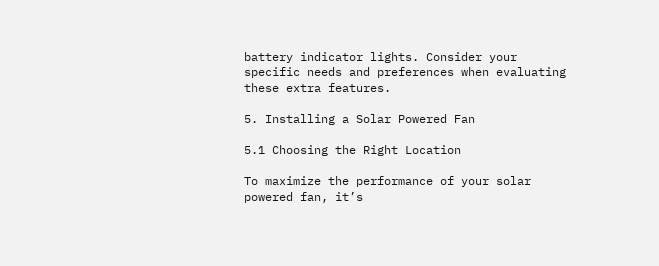battery indicator lights. Consider your specific needs and preferences when evaluating these extra features.

5. Installing a Solar Powered Fan

5.1 Choosing the Right Location

To maximize the performance of your solar powered fan, it’s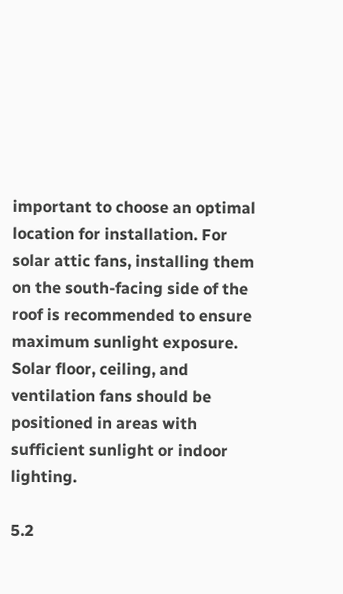important to choose an optimal location for installation. For solar attic fans, installing them on the south-facing side of the roof is recommended to ensure maximum sunlight exposure. Solar floor, ceiling, and ventilation fans should be positioned in areas with sufficient sunlight or indoor lighting.

5.2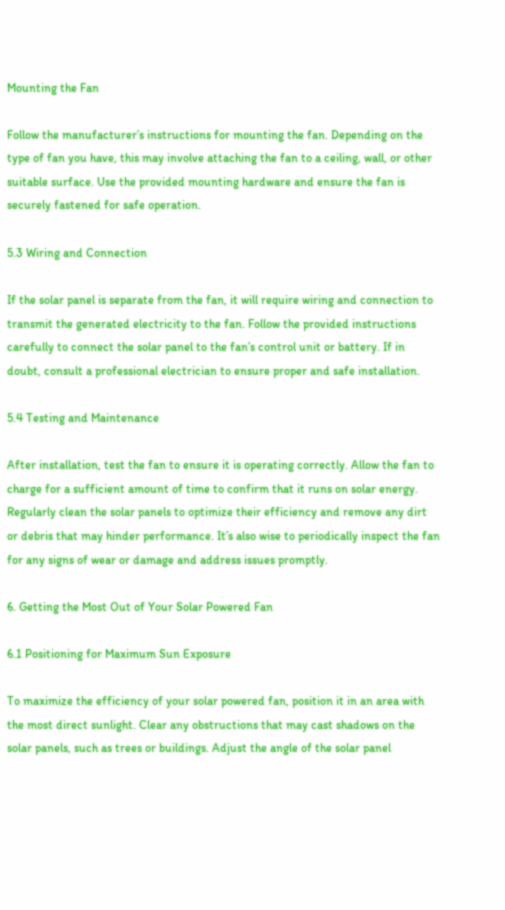Mounting the Fan

Follow the manufacturer’s instructions for mounting the fan. Depending on the type of fan you have, this may involve attaching the fan to a ceiling, wall, or other suitable surface. Use the provided mounting hardware and ensure the fan is securely fastened for safe operation.

5.3 Wiring and Connection

If the solar panel is separate from the fan, it will require wiring and connection to transmit the generated electricity to the fan. Follow the provided instructions carefully to connect the solar panel to the fan’s control unit or battery. If in doubt, consult a professional electrician to ensure proper and safe installation.

5.4 Testing and Maintenance

After installation, test the fan to ensure it is operating correctly. Allow the fan to charge for a sufficient amount of time to confirm that it runs on solar energy. Regularly clean the solar panels to optimize their efficiency and remove any dirt or debris that may hinder performance. It’s also wise to periodically inspect the fan for any signs of wear or damage and address issues promptly.

6. Getting the Most Out of Your Solar Powered Fan

6.1 Positioning for Maximum Sun Exposure

To maximize the efficiency of your solar powered fan, position it in an area with the most direct sunlight. Clear any obstructions that may cast shadows on the solar panels, such as trees or buildings. Adjust the angle of the solar panel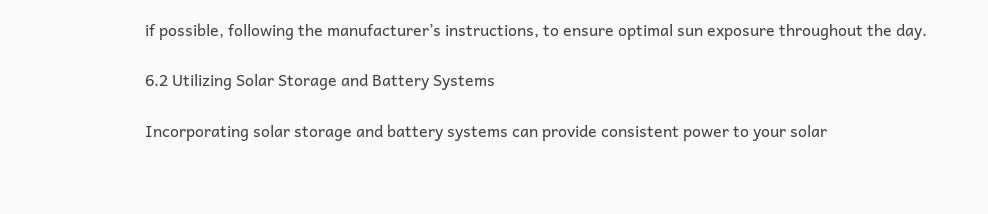if possible, following the manufacturer’s instructions, to ensure optimal sun exposure throughout the day.

6.2 Utilizing Solar Storage and Battery Systems

Incorporating solar storage and battery systems can provide consistent power to your solar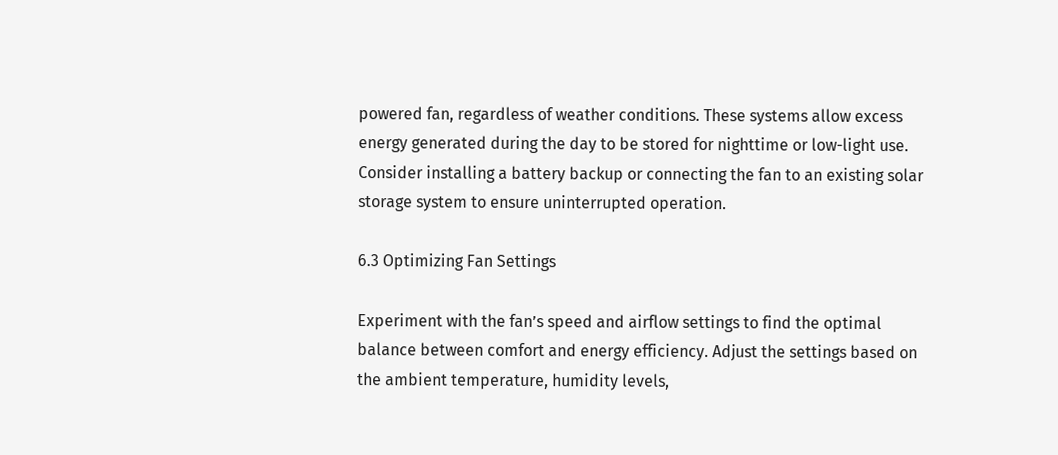powered fan, regardless of weather conditions. These systems allow excess energy generated during the day to be stored for nighttime or low-light use. Consider installing a battery backup or connecting the fan to an existing solar storage system to ensure uninterrupted operation.

6.3 Optimizing Fan Settings

Experiment with the fan’s speed and airflow settings to find the optimal balance between comfort and energy efficiency. Adjust the settings based on the ambient temperature, humidity levels,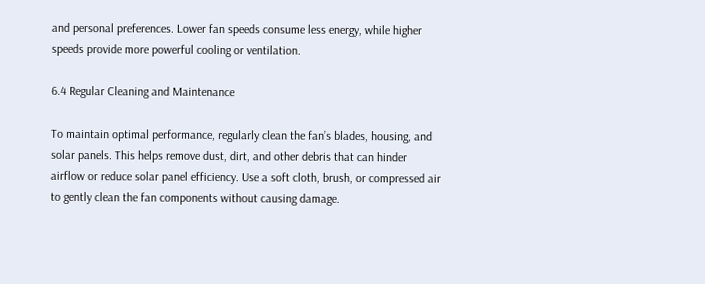and personal preferences. Lower fan speeds consume less energy, while higher speeds provide more powerful cooling or ventilation.

6.4 Regular Cleaning and Maintenance

To maintain optimal performance, regularly clean the fan’s blades, housing, and solar panels. This helps remove dust, dirt, and other debris that can hinder airflow or reduce solar panel efficiency. Use a soft cloth, brush, or compressed air to gently clean the fan components without causing damage.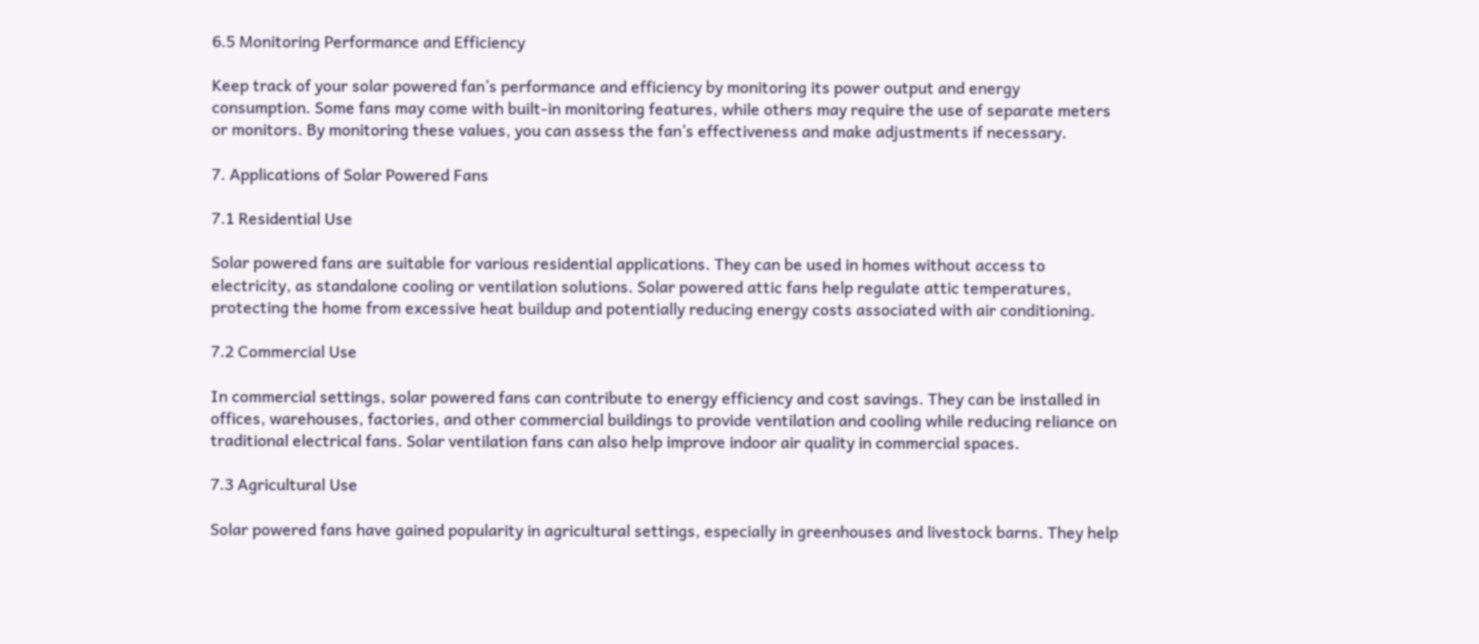6.5 Monitoring Performance and Efficiency

Keep track of your solar powered fan’s performance and efficiency by monitoring its power output and energy consumption. Some fans may come with built-in monitoring features, while others may require the use of separate meters or monitors. By monitoring these values, you can assess the fan’s effectiveness and make adjustments if necessary.

7. Applications of Solar Powered Fans

7.1 Residential Use

Solar powered fans are suitable for various residential applications. They can be used in homes without access to electricity, as standalone cooling or ventilation solutions. Solar powered attic fans help regulate attic temperatures, protecting the home from excessive heat buildup and potentially reducing energy costs associated with air conditioning.

7.2 Commercial Use

In commercial settings, solar powered fans can contribute to energy efficiency and cost savings. They can be installed in offices, warehouses, factories, and other commercial buildings to provide ventilation and cooling while reducing reliance on traditional electrical fans. Solar ventilation fans can also help improve indoor air quality in commercial spaces.

7.3 Agricultural Use

Solar powered fans have gained popularity in agricultural settings, especially in greenhouses and livestock barns. They help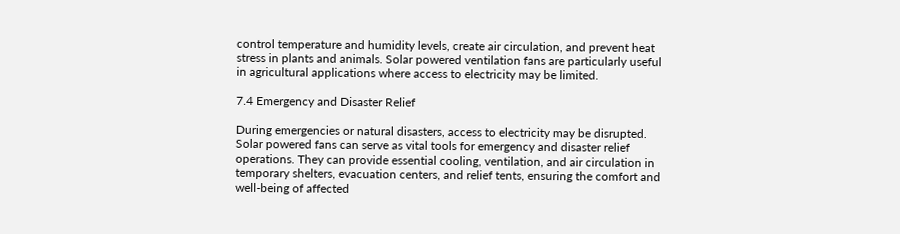control temperature and humidity levels, create air circulation, and prevent heat stress in plants and animals. Solar powered ventilation fans are particularly useful in agricultural applications where access to electricity may be limited.

7.4 Emergency and Disaster Relief

During emergencies or natural disasters, access to electricity may be disrupted. Solar powered fans can serve as vital tools for emergency and disaster relief operations. They can provide essential cooling, ventilation, and air circulation in temporary shelters, evacuation centers, and relief tents, ensuring the comfort and well-being of affected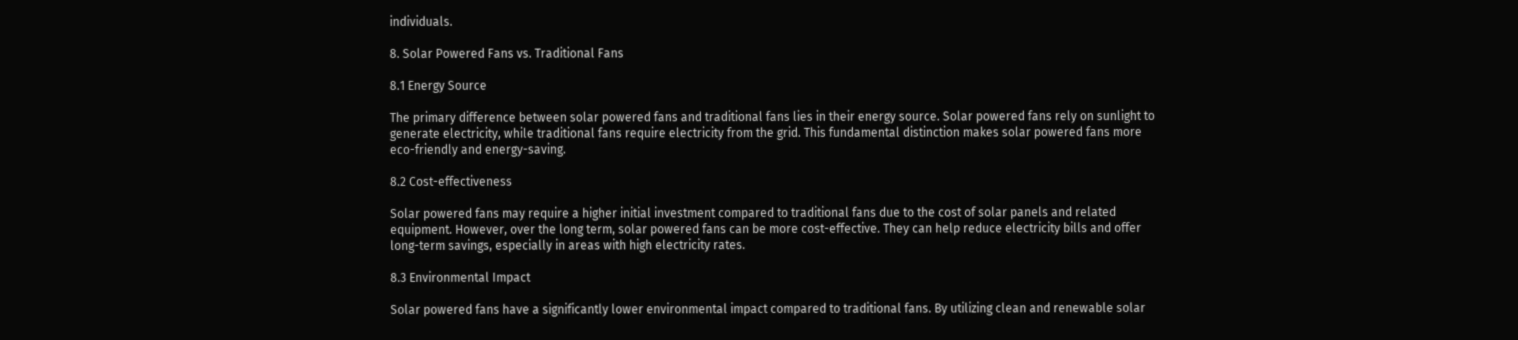individuals.

8. Solar Powered Fans vs. Traditional Fans

8.1 Energy Source

The primary difference between solar powered fans and traditional fans lies in their energy source. Solar powered fans rely on sunlight to generate electricity, while traditional fans require electricity from the grid. This fundamental distinction makes solar powered fans more eco-friendly and energy-saving.

8.2 Cost-effectiveness

Solar powered fans may require a higher initial investment compared to traditional fans due to the cost of solar panels and related equipment. However, over the long term, solar powered fans can be more cost-effective. They can help reduce electricity bills and offer long-term savings, especially in areas with high electricity rates.

8.3 Environmental Impact

Solar powered fans have a significantly lower environmental impact compared to traditional fans. By utilizing clean and renewable solar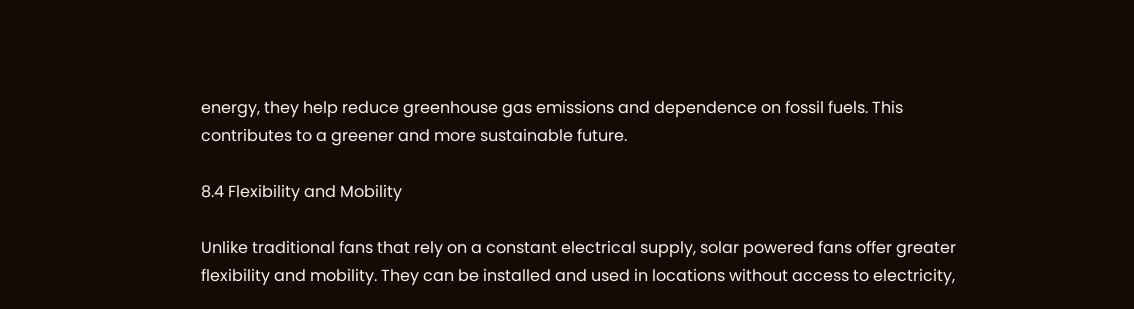energy, they help reduce greenhouse gas emissions and dependence on fossil fuels. This contributes to a greener and more sustainable future.

8.4 Flexibility and Mobility

Unlike traditional fans that rely on a constant electrical supply, solar powered fans offer greater flexibility and mobility. They can be installed and used in locations without access to electricity,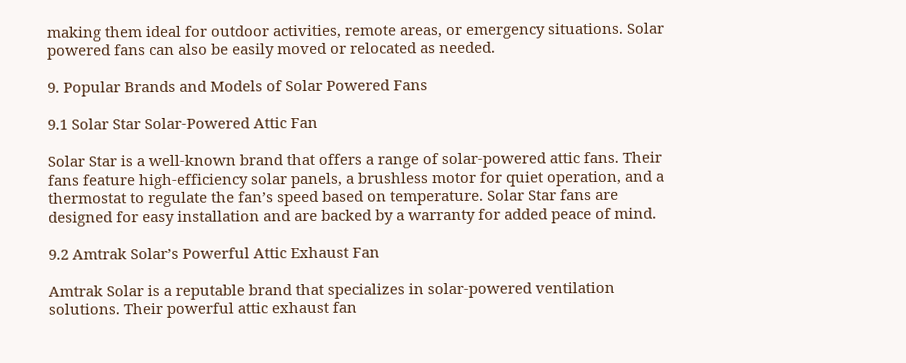making them ideal for outdoor activities, remote areas, or emergency situations. Solar powered fans can also be easily moved or relocated as needed.

9. Popular Brands and Models of Solar Powered Fans

9.1 Solar Star Solar-Powered Attic Fan

Solar Star is a well-known brand that offers a range of solar-powered attic fans. Their fans feature high-efficiency solar panels, a brushless motor for quiet operation, and a thermostat to regulate the fan’s speed based on temperature. Solar Star fans are designed for easy installation and are backed by a warranty for added peace of mind.

9.2 Amtrak Solar’s Powerful Attic Exhaust Fan

Amtrak Solar is a reputable brand that specializes in solar-powered ventilation solutions. Their powerful attic exhaust fan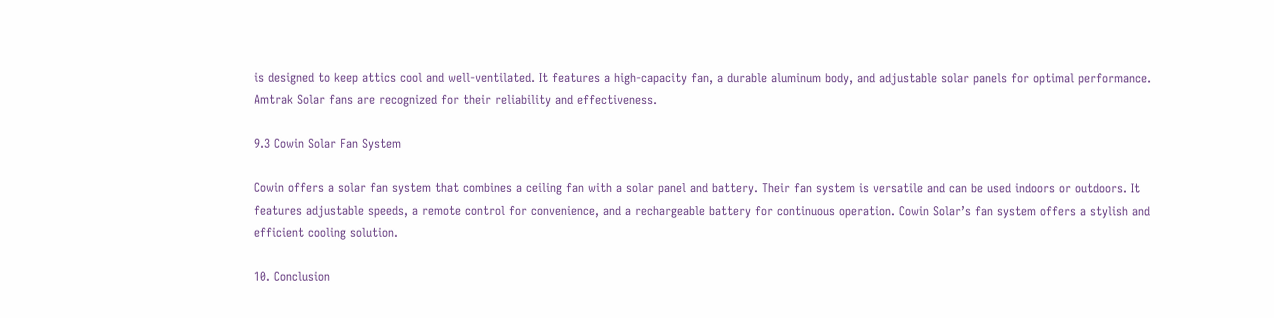is designed to keep attics cool and well-ventilated. It features a high-capacity fan, a durable aluminum body, and adjustable solar panels for optimal performance. Amtrak Solar fans are recognized for their reliability and effectiveness.

9.3 Cowin Solar Fan System

Cowin offers a solar fan system that combines a ceiling fan with a solar panel and battery. Their fan system is versatile and can be used indoors or outdoors. It features adjustable speeds, a remote control for convenience, and a rechargeable battery for continuous operation. Cowin Solar’s fan system offers a stylish and efficient cooling solution.

10. Conclusion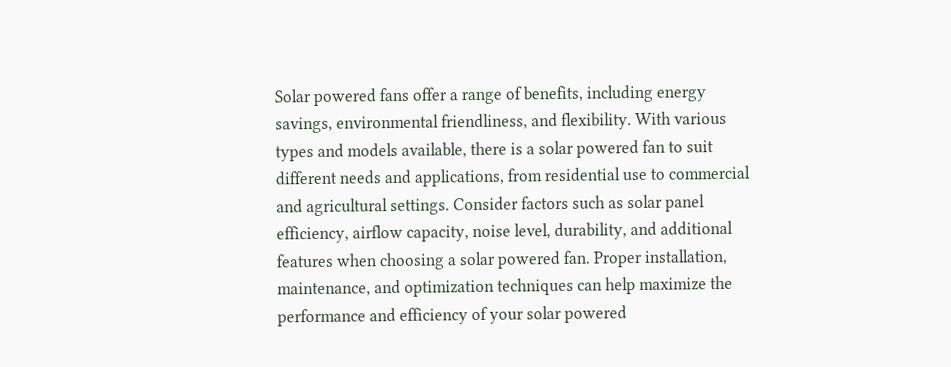Solar powered fans offer a range of benefits, including energy savings, environmental friendliness, and flexibility. With various types and models available, there is a solar powered fan to suit different needs and applications, from residential use to commercial and agricultural settings. Consider factors such as solar panel efficiency, airflow capacity, noise level, durability, and additional features when choosing a solar powered fan. Proper installation, maintenance, and optimization techniques can help maximize the performance and efficiency of your solar powered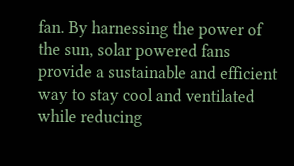fan. By harnessing the power of the sun, solar powered fans provide a sustainable and efficient way to stay cool and ventilated while reducing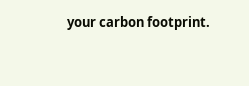your carbon footprint.